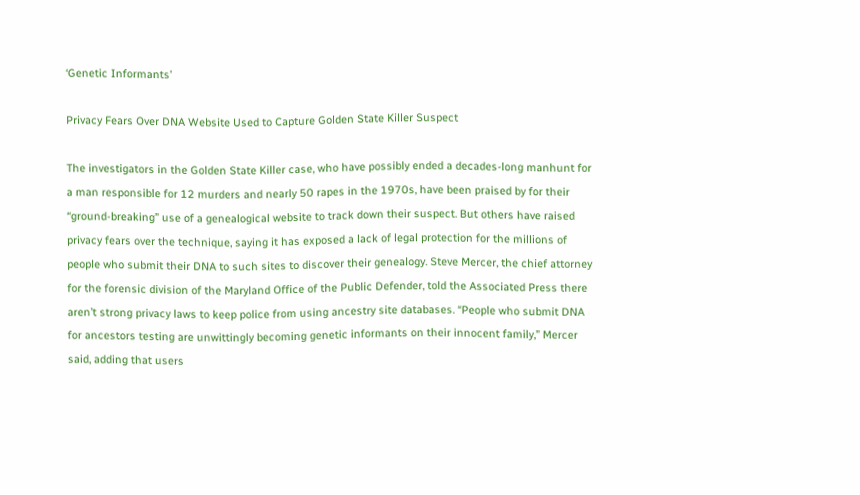‘Genetic Informants’

Privacy Fears Over DNA Website Used to Capture Golden State Killer Suspect

The investigators in the Golden State Killer case, who have possibly ended a decades-long manhunt for a man responsible for 12 murders and nearly 50 rapes in the 1970s, have been praised by for their “ground-breaking” use of a genealogical website to track down their suspect. But others have raised privacy fears over the technique, saying it has exposed a lack of legal protection for the millions of people who submit their DNA to such sites to discover their genealogy. Steve Mercer, the chief attorney for the forensic division of the Maryland Office of the Public Defender, told the Associated Press there aren’t strong privacy laws to keep police from using ancestry site databases. “People who submit DNA for ancestors testing are unwittingly becoming genetic informants on their innocent family,” Mercer said, adding that users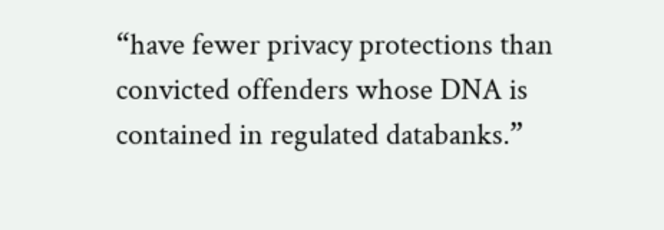“have fewer privacy protections than convicted offenders whose DNA is contained in regulated databanks.”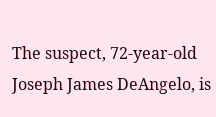The suspect, 72-year-old Joseph James DeAngelo, is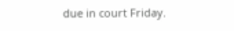due in court Friday.